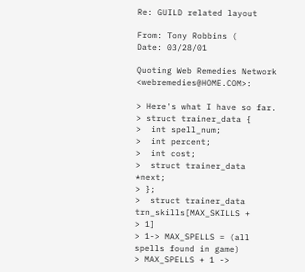Re: GUILD related layout

From: Tony Robbins (
Date: 03/28/01

Quoting Web Remedies Network <webremedies@HOME.COM>:

> Here's what I have so far.
> struct trainer_data {
>  int spell_num;
>  int percent;
>  int cost;
>  struct trainer_data *next;
> };
>  struct trainer_data trn_skills[MAX_SKILLS +
> 1]
> 1-> MAX_SPELLS = (all spells found in game)
> MAX_SPELLS + 1 ->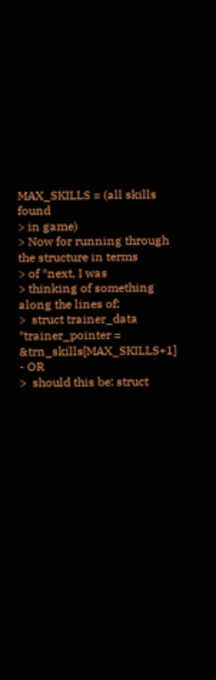MAX_SKILLS = (all skills found
> in game)
> Now for running through the structure in terms
> of *next, I was
> thinking of something along the lines of:
>  struct trainer_data *trainer_pointer = &trn_skills[MAX_SKILLS+1] - OR
>  should this be: struct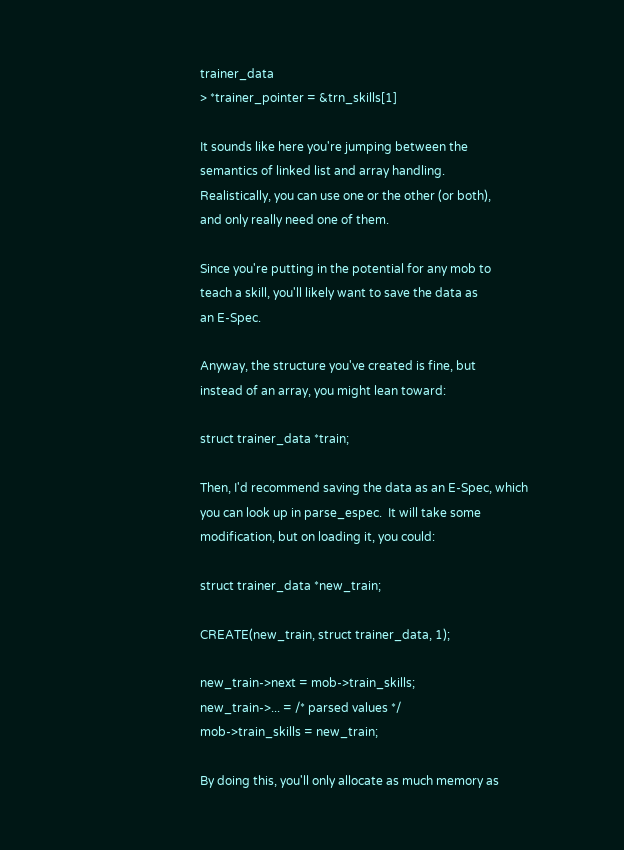trainer_data
> *trainer_pointer = &trn_skills[1]

It sounds like here you're jumping between the
semantics of linked list and array handling.
Realistically, you can use one or the other (or both),
and only really need one of them.

Since you're putting in the potential for any mob to
teach a skill, you'll likely want to save the data as
an E-Spec.

Anyway, the structure you've created is fine, but
instead of an array, you might lean toward:

struct trainer_data *train;

Then, I'd recommend saving the data as an E-Spec, which
you can look up in parse_espec.  It will take some
modification, but on loading it, you could:

struct trainer_data *new_train;

CREATE(new_train, struct trainer_data, 1);

new_train->next = mob->train_skills;
new_train->... = /* parsed values */
mob->train_skills = new_train;

By doing this, you'll only allocate as much memory as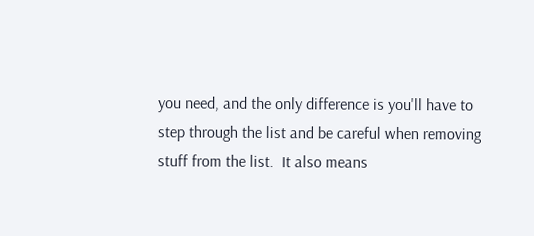you need, and the only difference is you'll have to
step through the list and be careful when removing
stuff from the list.  It also means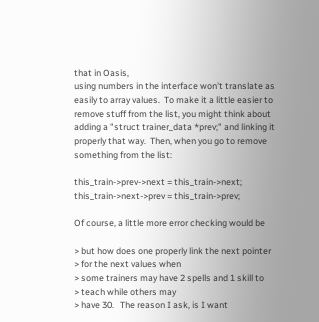that in Oasis,
using numbers in the interface won't translate as
easily to array values.  To make it a little easier to
remove stuff from the list, you might think about
adding a "struct trainer_data *prev;" and linking it
properly that way.  Then, when you go to remove
something from the list:

this_train->prev->next = this_train->next;
this_train->next->prev = this_train->prev;

Of course, a little more error checking would be

> but how does one properly link the next pointer
> for the next values when
> some trainers may have 2 spells and 1 skill to
> teach while others may
> have 30.   The reason I ask, is I want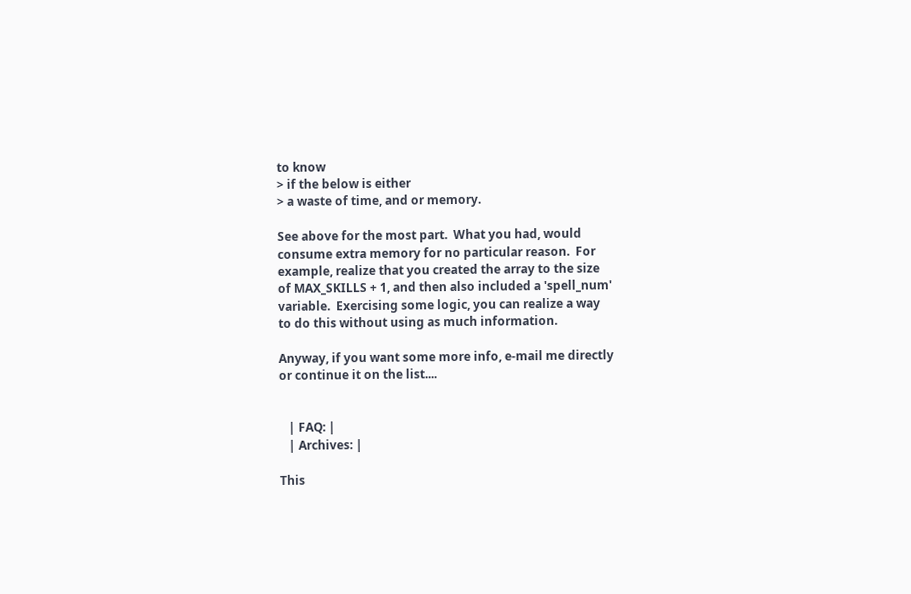to know
> if the below is either
> a waste of time, and or memory.

See above for the most part.  What you had, would
consume extra memory for no particular reason.  For
example, realize that you created the array to the size
of MAX_SKILLS + 1, and then also included a 'spell_num'
variable.  Exercising some logic, you can realize a way
to do this without using as much information.

Anyway, if you want some more info, e-mail me directly
or continue it on the list....


   | FAQ: |
   | Archives: |

This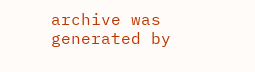archive was generated by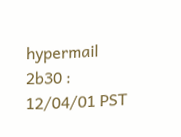hypermail 2b30 : 12/04/01 PST